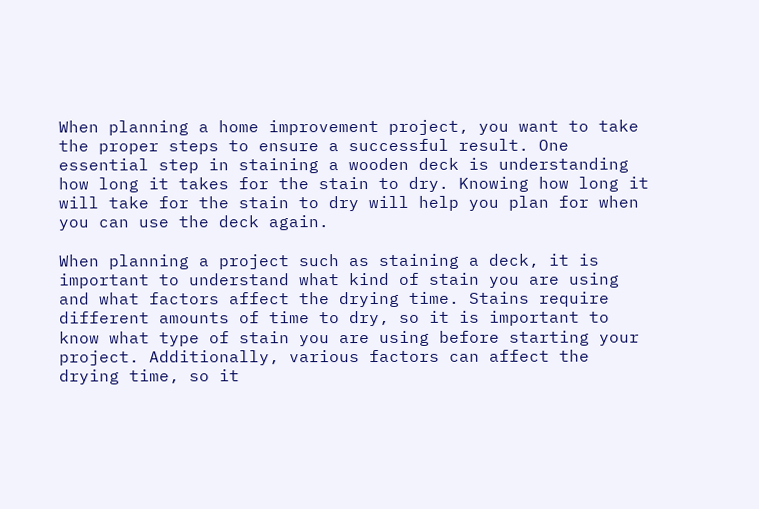When planning a home improvement project, you want to take the proper steps to ensure a successful result. One essential step in staining a wooden deck is understanding how long it takes for the stain to dry. Knowing how long it will take for the stain to dry will help you plan for when you can use the deck again.

When planning a project such as staining a deck, it is important to understand what kind of stain you are using and what factors affect the drying time. Stains require different amounts of time to dry, so it is important to know what type of stain you are using before starting your project. Additionally, various factors can affect the drying time, so it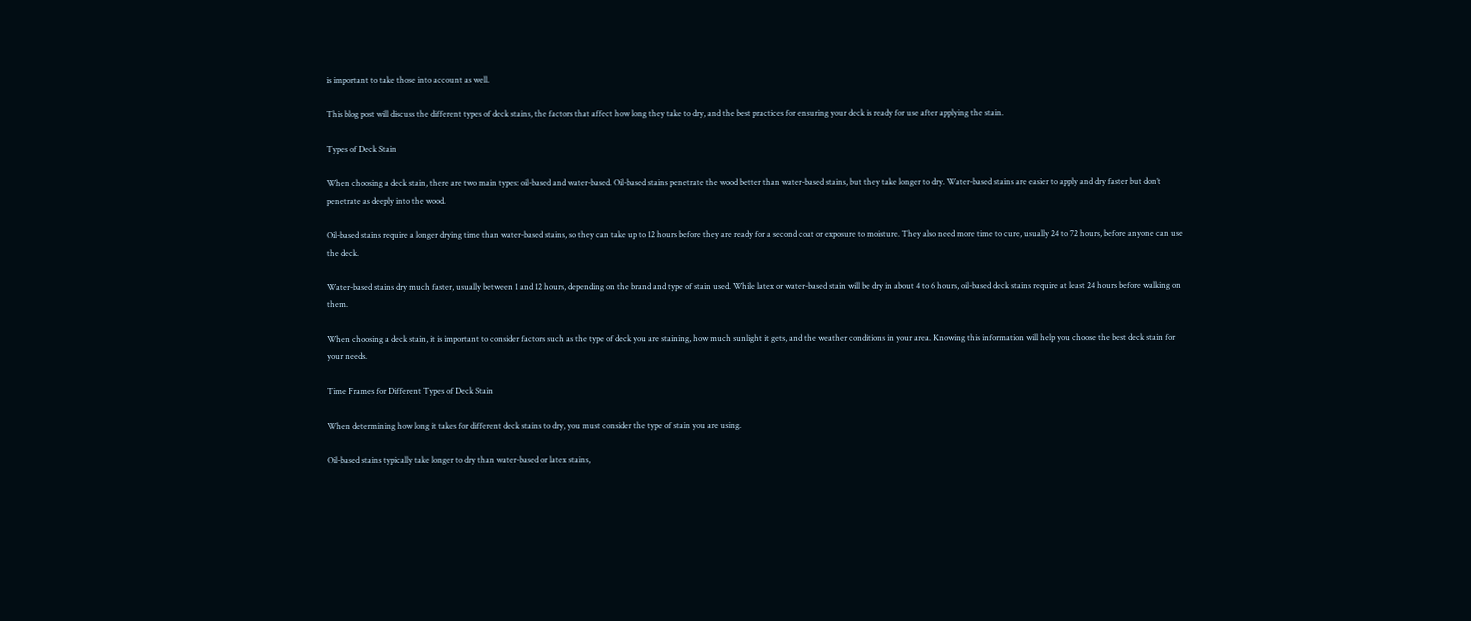is important to take those into account as well.

This blog post will discuss the different types of deck stains, the factors that affect how long they take to dry, and the best practices for ensuring your deck is ready for use after applying the stain.

Types of Deck Stain

When choosing a deck stain, there are two main types: oil-based and water-based. Oil-based stains penetrate the wood better than water-based stains, but they take longer to dry. Water-based stains are easier to apply and dry faster but don’t penetrate as deeply into the wood.

Oil-based stains require a longer drying time than water-based stains, so they can take up to 12 hours before they are ready for a second coat or exposure to moisture. They also need more time to cure, usually 24 to 72 hours, before anyone can use the deck.

Water-based stains dry much faster, usually between 1 and 12 hours, depending on the brand and type of stain used. While latex or water-based stain will be dry in about 4 to 6 hours, oil-based deck stains require at least 24 hours before walking on them.

When choosing a deck stain, it is important to consider factors such as the type of deck you are staining, how much sunlight it gets, and the weather conditions in your area. Knowing this information will help you choose the best deck stain for your needs.

Time Frames for Different Types of Deck Stain

When determining how long it takes for different deck stains to dry, you must consider the type of stain you are using.

Oil-based stains typically take longer to dry than water-based or latex stains,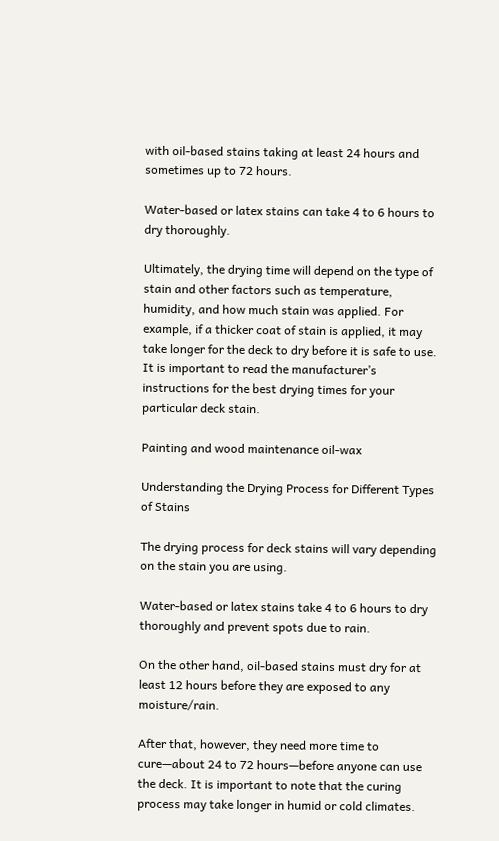with oil-based stains taking at least 24 hours and sometimes up to 72 hours.

Water-based or latex stains can take 4 to 6 hours to dry thoroughly.

Ultimately, the drying time will depend on the type of stain and other factors such as temperature, humidity, and how much stain was applied. For example, if a thicker coat of stain is applied, it may take longer for the deck to dry before it is safe to use. It is important to read the manufacturer’s instructions for the best drying times for your particular deck stain.

Painting and wood maintenance oil-wax

Understanding the Drying Process for Different Types of Stains

The drying process for deck stains will vary depending on the stain you are using.

Water-based or latex stains take 4 to 6 hours to dry thoroughly and prevent spots due to rain.

On the other hand, oil-based stains must dry for at least 12 hours before they are exposed to any moisture/rain.

After that, however, they need more time to cure—about 24 to 72 hours—before anyone can use the deck. It is important to note that the curing process may take longer in humid or cold climates.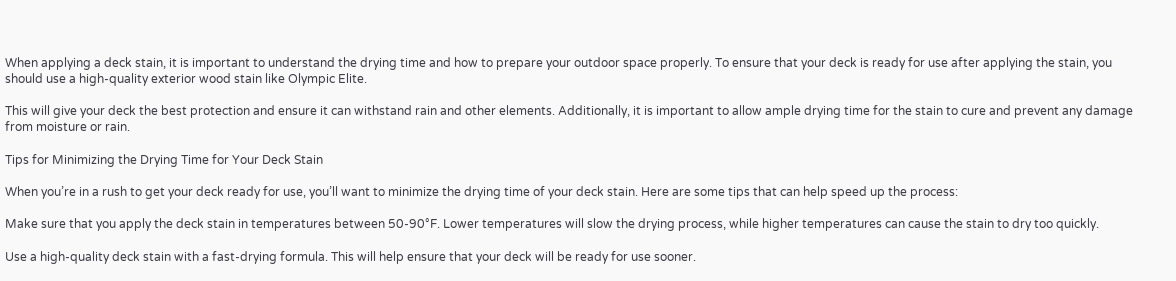When applying a deck stain, it is important to understand the drying time and how to prepare your outdoor space properly. To ensure that your deck is ready for use after applying the stain, you should use a high-quality exterior wood stain like Olympic Elite.

This will give your deck the best protection and ensure it can withstand rain and other elements. Additionally, it is important to allow ample drying time for the stain to cure and prevent any damage from moisture or rain.

Tips for Minimizing the Drying Time for Your Deck Stain

When you’re in a rush to get your deck ready for use, you’ll want to minimize the drying time of your deck stain. Here are some tips that can help speed up the process:

Make sure that you apply the deck stain in temperatures between 50-90°F. Lower temperatures will slow the drying process, while higher temperatures can cause the stain to dry too quickly.

Use a high-quality deck stain with a fast-drying formula. This will help ensure that your deck will be ready for use sooner.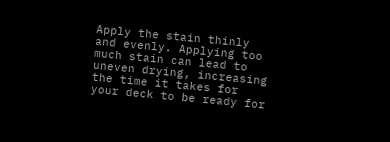Apply the stain thinly and evenly. Applying too much stain can lead to uneven drying, increasing the time it takes for your deck to be ready for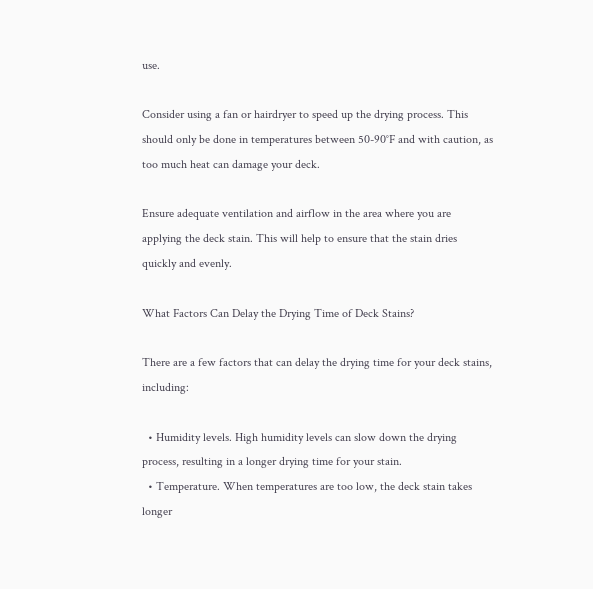use.

Consider using a fan or hairdryer to speed up the drying process. This should only be done in temperatures between 50-90°F and with caution, as too much heat can damage your deck.

Ensure adequate ventilation and airflow in the area where you are applying the deck stain. This will help to ensure that the stain dries quickly and evenly.

What Factors Can Delay the Drying Time of Deck Stains?

There are a few factors that can delay the drying time for your deck stains, including:

  • Humidity levels. High humidity levels can slow down the drying process, resulting in a longer drying time for your stain.
  • Temperature. When temperatures are too low, the deck stain takes longer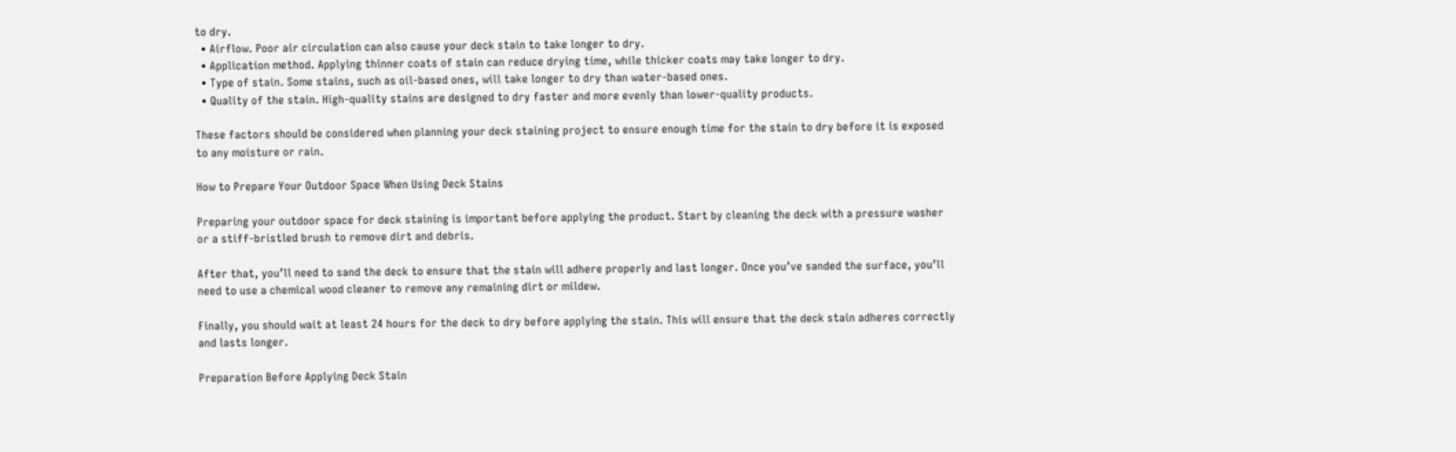to dry.
  • Airflow. Poor air circulation can also cause your deck stain to take longer to dry.
  • Application method. Applying thinner coats of stain can reduce drying time, while thicker coats may take longer to dry.
  • Type of stain. Some stains, such as oil-based ones, will take longer to dry than water-based ones.
  • Quality of the stain. High-quality stains are designed to dry faster and more evenly than lower-quality products.

These factors should be considered when planning your deck staining project to ensure enough time for the stain to dry before it is exposed to any moisture or rain.

How to Prepare Your Outdoor Space When Using Deck Stains

Preparing your outdoor space for deck staining is important before applying the product. Start by cleaning the deck with a pressure washer or a stiff-bristled brush to remove dirt and debris.

After that, you’ll need to sand the deck to ensure that the stain will adhere properly and last longer. Once you’ve sanded the surface, you’ll need to use a chemical wood cleaner to remove any remaining dirt or mildew.

Finally, you should wait at least 24 hours for the deck to dry before applying the stain. This will ensure that the deck stain adheres correctly and lasts longer.

Preparation Before Applying Deck Stain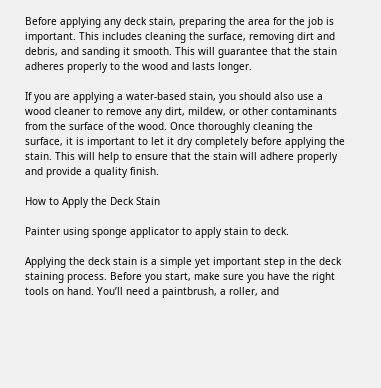Before applying any deck stain, preparing the area for the job is important. This includes cleaning the surface, removing dirt and debris, and sanding it smooth. This will guarantee that the stain adheres properly to the wood and lasts longer.

If you are applying a water-based stain, you should also use a wood cleaner to remove any dirt, mildew, or other contaminants from the surface of the wood. Once thoroughly cleaning the surface, it is important to let it dry completely before applying the stain. This will help to ensure that the stain will adhere properly and provide a quality finish.

How to Apply the Deck Stain

Painter using sponge applicator to apply stain to deck.

Applying the deck stain is a simple yet important step in the deck staining process. Before you start, make sure you have the right tools on hand. You’ll need a paintbrush, a roller, and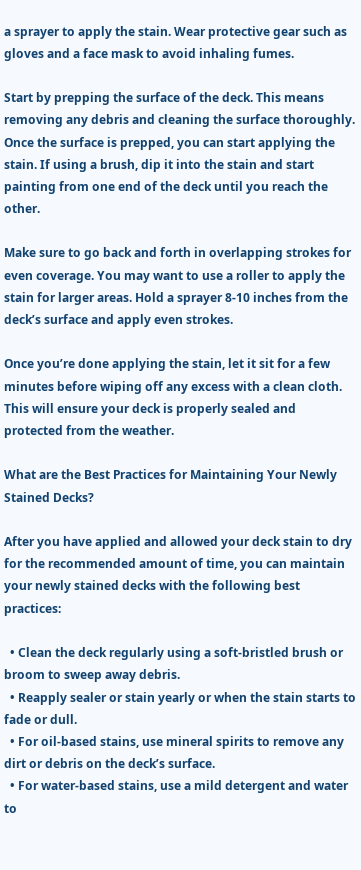a sprayer to apply the stain. Wear protective gear such as gloves and a face mask to avoid inhaling fumes.

Start by prepping the surface of the deck. This means removing any debris and cleaning the surface thoroughly. Once the surface is prepped, you can start applying the stain. If using a brush, dip it into the stain and start painting from one end of the deck until you reach the other.

Make sure to go back and forth in overlapping strokes for even coverage. You may want to use a roller to apply the stain for larger areas. Hold a sprayer 8-10 inches from the deck’s surface and apply even strokes.

Once you’re done applying the stain, let it sit for a few minutes before wiping off any excess with a clean cloth. This will ensure your deck is properly sealed and protected from the weather.

What are the Best Practices for Maintaining Your Newly Stained Decks?

After you have applied and allowed your deck stain to dry for the recommended amount of time, you can maintain your newly stained decks with the following best practices:

  • Clean the deck regularly using a soft-bristled brush or broom to sweep away debris.
  • Reapply sealer or stain yearly or when the stain starts to fade or dull.
  • For oil-based stains, use mineral spirits to remove any dirt or debris on the deck’s surface.
  • For water-based stains, use a mild detergent and water to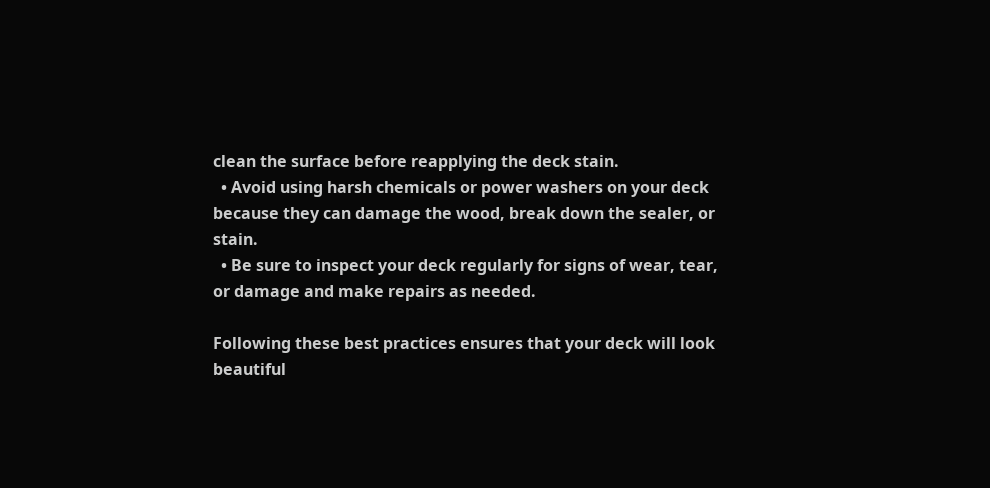clean the surface before reapplying the deck stain.
  • Avoid using harsh chemicals or power washers on your deck because they can damage the wood, break down the sealer, or stain.
  • Be sure to inspect your deck regularly for signs of wear, tear, or damage and make repairs as needed.

Following these best practices ensures that your deck will look beautiful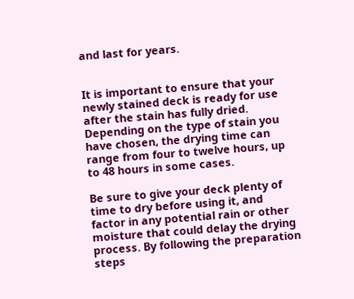and last for years.


It is important to ensure that your newly stained deck is ready for use after the stain has fully dried. Depending on the type of stain you have chosen, the drying time can range from four to twelve hours, up to 48 hours in some cases.

Be sure to give your deck plenty of time to dry before using it, and factor in any potential rain or other moisture that could delay the drying process. By following the preparation steps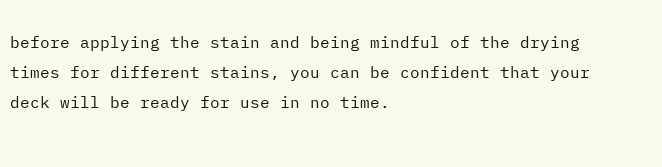before applying the stain and being mindful of the drying times for different stains, you can be confident that your deck will be ready for use in no time.